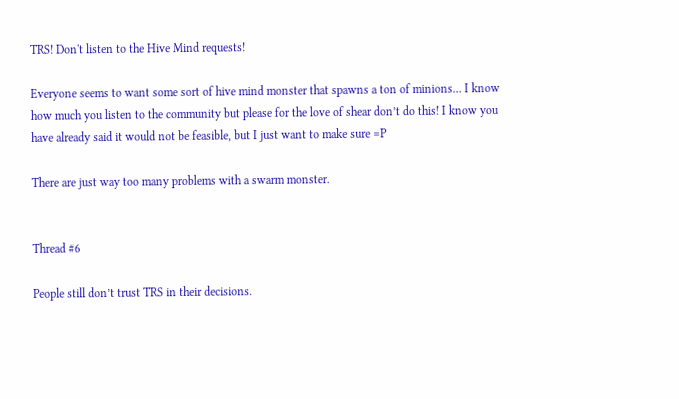TRS! Don't listen to the Hive Mind requests!

Everyone seems to want some sort of hive mind monster that spawns a ton of minions… I know how much you listen to the community but please for the love of shear don’t do this! I know you have already said it would not be feasible, but I just want to make sure =P

There are just way too many problems with a swarm monster.


Thread #6

People still don’t trust TRS in their decisions.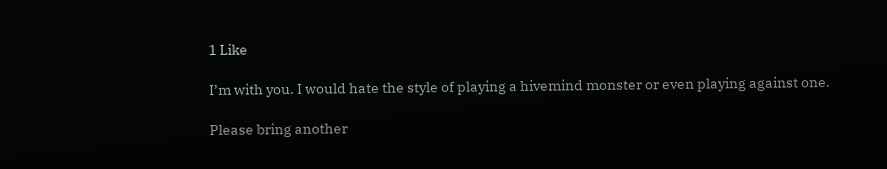1 Like

I’m with you. I would hate the style of playing a hivemind monster or even playing against one.

Please bring another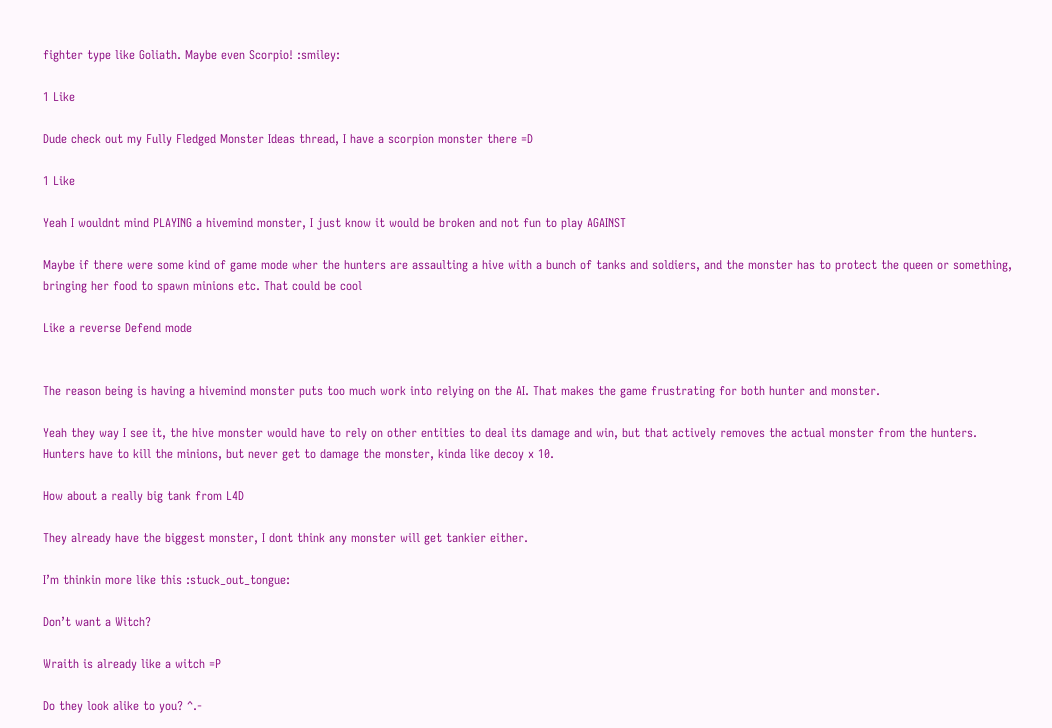fighter type like Goliath. Maybe even Scorpio! :smiley:

1 Like

Dude check out my Fully Fledged Monster Ideas thread, I have a scorpion monster there =D

1 Like

Yeah I wouldnt mind PLAYING a hivemind monster, I just know it would be broken and not fun to play AGAINST

Maybe if there were some kind of game mode wher the hunters are assaulting a hive with a bunch of tanks and soldiers, and the monster has to protect the queen or something, bringing her food to spawn minions etc. That could be cool

Like a reverse Defend mode


The reason being is having a hivemind monster puts too much work into relying on the AI. That makes the game frustrating for both hunter and monster.

Yeah they way I see it, the hive monster would have to rely on other entities to deal its damage and win, but that actively removes the actual monster from the hunters. Hunters have to kill the minions, but never get to damage the monster, kinda like decoy x 10.

How about a really big tank from L4D

They already have the biggest monster, I dont think any monster will get tankier either.

I’m thinkin more like this :stuck_out_tongue:

Don’t want a Witch?

Wraith is already like a witch =P

Do they look alike to you? ^.-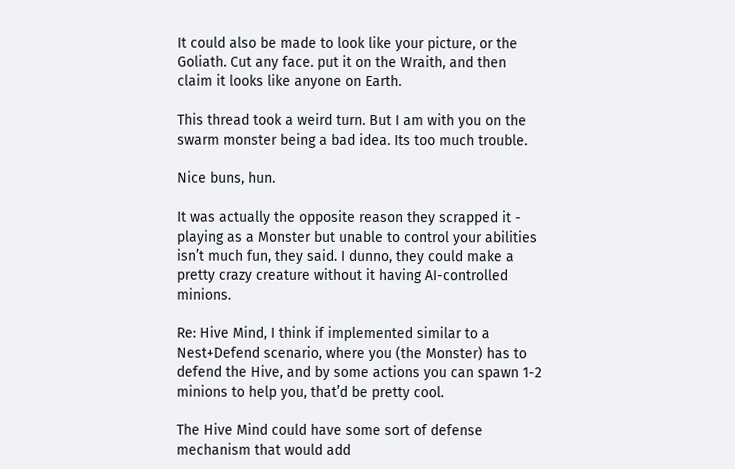It could also be made to look like your picture, or the Goliath. Cut any face. put it on the Wraith, and then claim it looks like anyone on Earth.

This thread took a weird turn. But I am with you on the swarm monster being a bad idea. Its too much trouble.

Nice buns, hun.

It was actually the opposite reason they scrapped it - playing as a Monster but unable to control your abilities isn’t much fun, they said. I dunno, they could make a pretty crazy creature without it having AI-controlled minions.

Re: Hive Mind, I think if implemented similar to a Nest+Defend scenario, where you (the Monster) has to defend the Hive, and by some actions you can spawn 1-2 minions to help you, that’d be pretty cool.

The Hive Mind could have some sort of defense mechanism that would add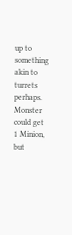up to something akin to turrets perhaps. Monster could get 1 Minion, but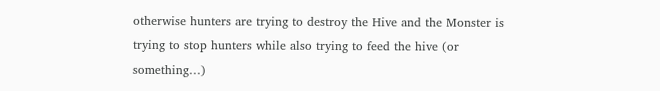otherwise hunters are trying to destroy the Hive and the Monster is trying to stop hunters while also trying to feed the hive (or something…)